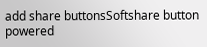add share buttonsSoftshare button powered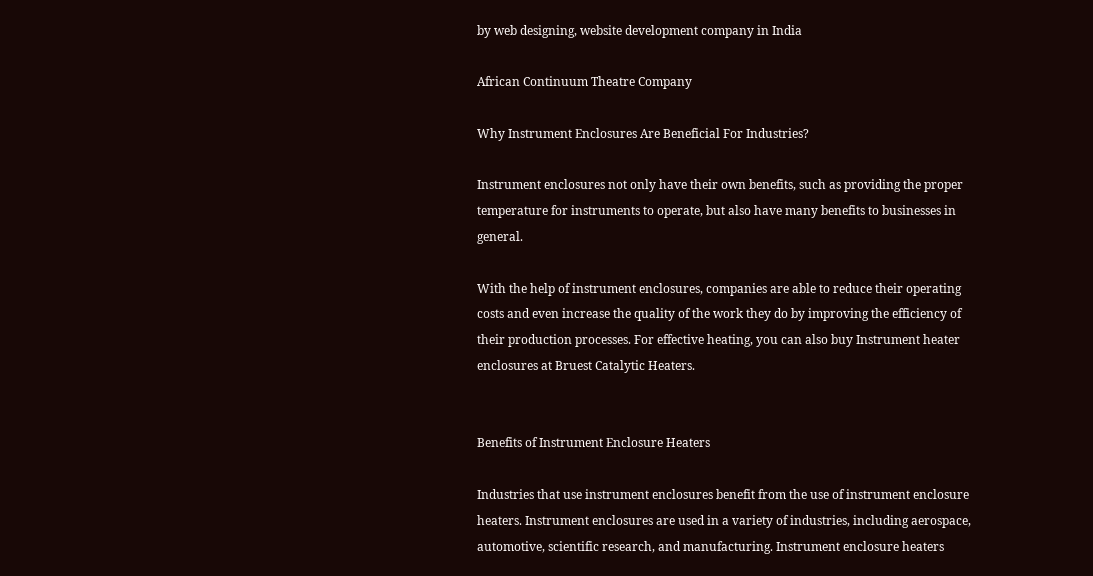by web designing, website development company in India

African Continuum Theatre Company

Why Instrument Enclosures Are Beneficial For Industries?

Instrument enclosures not only have their own benefits, such as providing the proper temperature for instruments to operate, but also have many benefits to businesses in general.

With the help of instrument enclosures, companies are able to reduce their operating costs and even increase the quality of the work they do by improving the efficiency of their production processes. For effective heating, you can also buy Instrument heater enclosures at Bruest Catalytic Heaters.


Benefits of Instrument Enclosure Heaters

Industries that use instrument enclosures benefit from the use of instrument enclosure heaters. Instrument enclosures are used in a variety of industries, including aerospace, automotive, scientific research, and manufacturing. Instrument enclosure heaters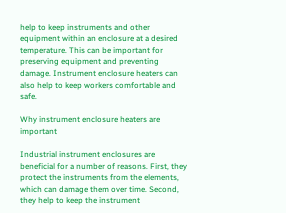help to keep instruments and other equipment within an enclosure at a desired temperature. This can be important for preserving equipment and preventing damage. Instrument enclosure heaters can also help to keep workers comfortable and safe.

Why instrument enclosure heaters are important

Industrial instrument enclosures are beneficial for a number of reasons. First, they protect the instruments from the elements, which can damage them over time. Second, they help to keep the instrument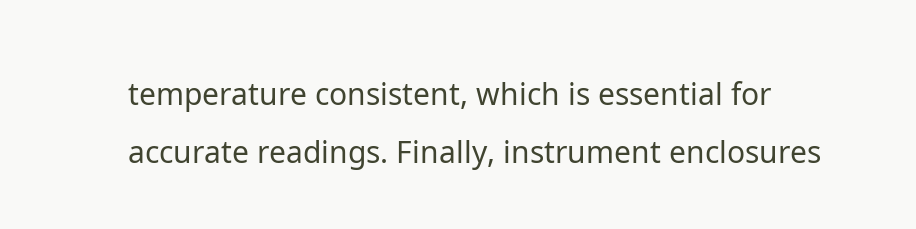temperature consistent, which is essential for accurate readings. Finally, instrument enclosures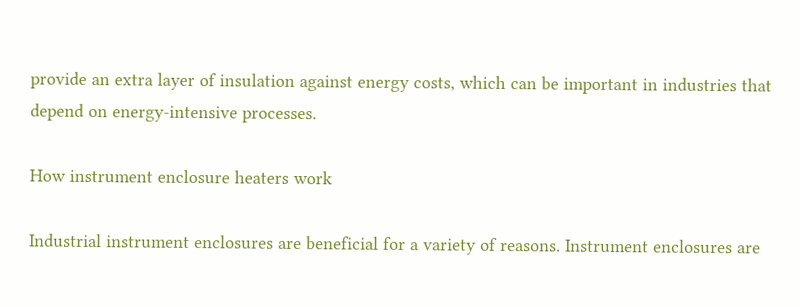provide an extra layer of insulation against energy costs, which can be important in industries that depend on energy-intensive processes.

How instrument enclosure heaters work

Industrial instrument enclosures are beneficial for a variety of reasons. Instrument enclosures are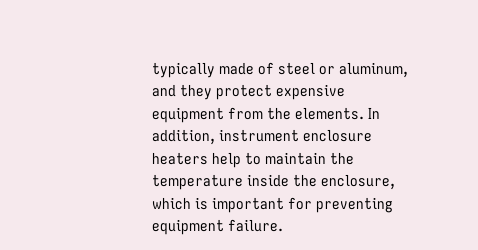typically made of steel or aluminum, and they protect expensive equipment from the elements. In addition, instrument enclosure heaters help to maintain the temperature inside the enclosure, which is important for preventing equipment failure.